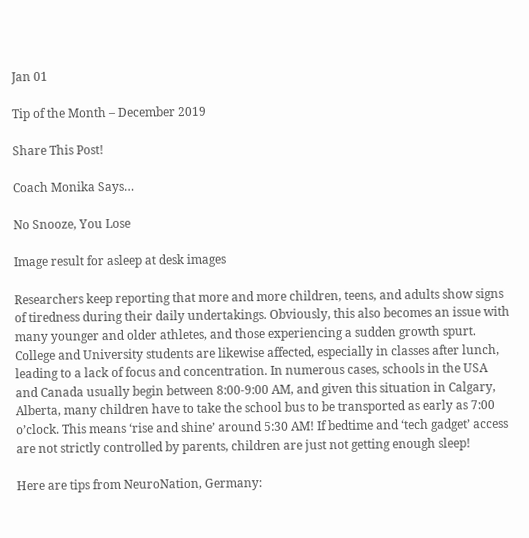Jan 01

Tip of the Month – December 2019

Share This Post!

Coach Monika Says…

No Snooze, You Lose

Image result for asleep at desk images

Researchers keep reporting that more and more children, teens, and adults show signs of tiredness during their daily undertakings. Obviously, this also becomes an issue with many younger and older athletes, and those experiencing a sudden growth spurt. College and University students are likewise affected, especially in classes after lunch, leading to a lack of focus and concentration. In numerous cases, schools in the USA and Canada usually begin between 8:00-9:00 AM, and given this situation in Calgary, Alberta, many children have to take the school bus to be transported as early as 7:00 o’clock. This means ‘rise and shine’ around 5:30 AM! If bedtime and ‘tech gadget’ access are not strictly controlled by parents, children are just not getting enough sleep!

Here are tips from NeuroNation, Germany: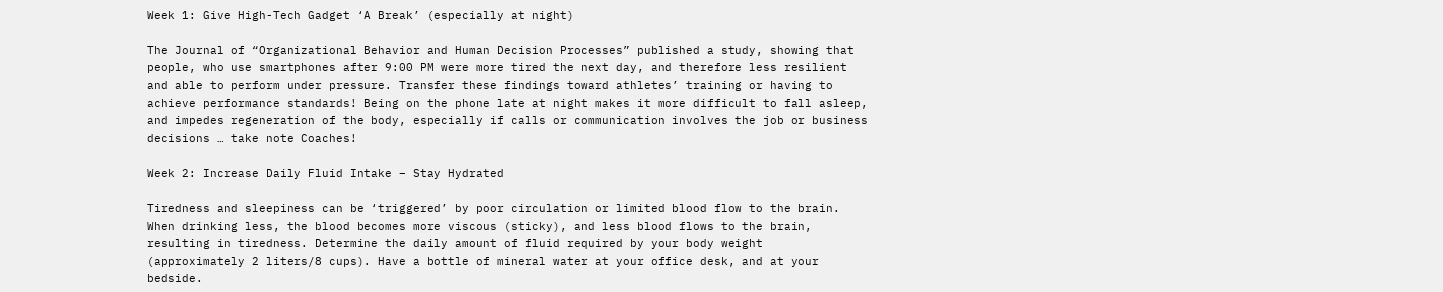Week 1: Give High-Tech Gadget ‘A Break’ (especially at night)

The Journal of “Organizational Behavior and Human Decision Processes” published a study, showing that people, who use smartphones after 9:00 PM were more tired the next day, and therefore less resilient and able to perform under pressure. Transfer these findings toward athletes’ training or having to achieve performance standards! Being on the phone late at night makes it more difficult to fall asleep, and impedes regeneration of the body, especially if calls or communication involves the job or business decisions … take note Coaches!

Week 2: Increase Daily Fluid Intake – Stay Hydrated

Tiredness and sleepiness can be ‘triggered’ by poor circulation or limited blood flow to the brain. When drinking less, the blood becomes more viscous (sticky), and less blood flows to the brain, resulting in tiredness. Determine the daily amount of fluid required by your body weight
(approximately 2 liters/8 cups). Have a bottle of mineral water at your office desk, and at your bedside.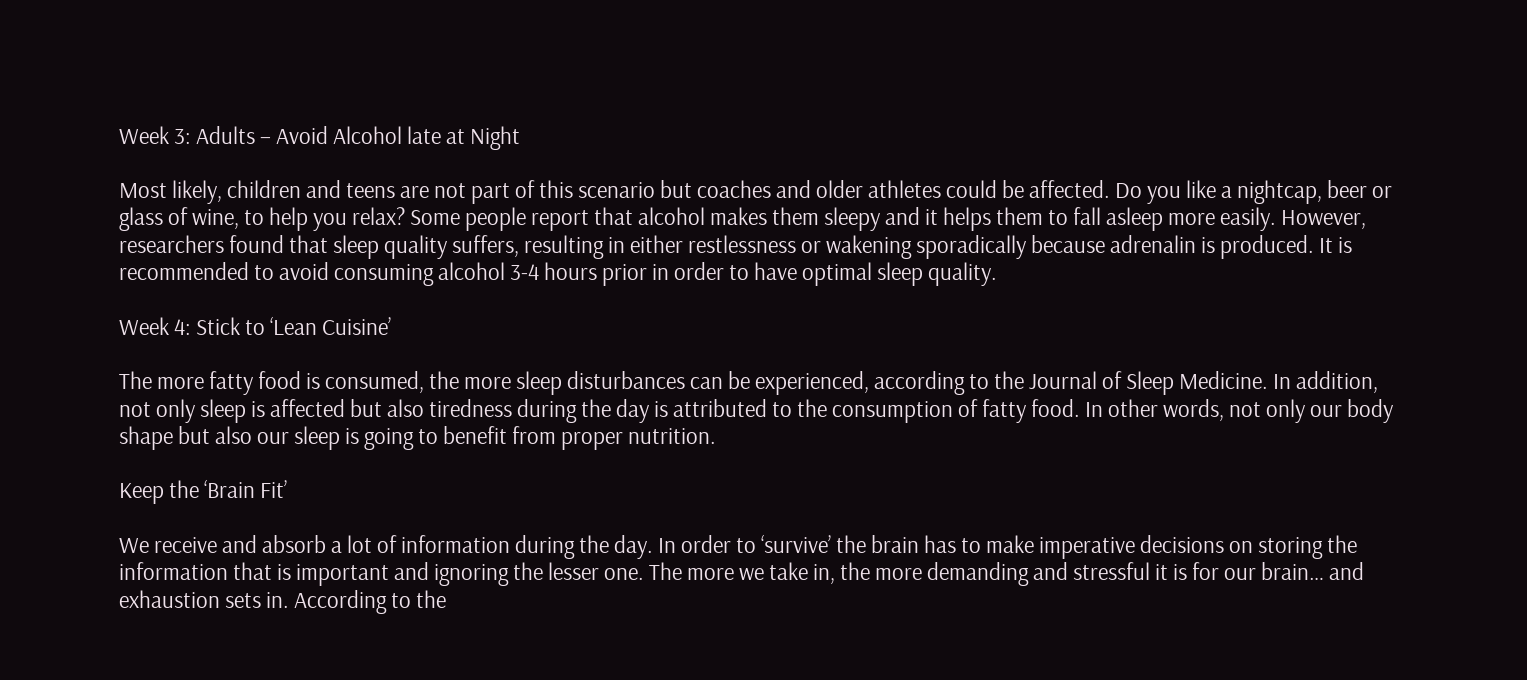Week 3: Adults – Avoid Alcohol late at Night

Most likely, children and teens are not part of this scenario but coaches and older athletes could be affected. Do you like a nightcap, beer or glass of wine, to help you relax? Some people report that alcohol makes them sleepy and it helps them to fall asleep more easily. However, researchers found that sleep quality suffers, resulting in either restlessness or wakening sporadically because adrenalin is produced. It is recommended to avoid consuming alcohol 3-4 hours prior in order to have optimal sleep quality.

Week 4: Stick to ‘Lean Cuisine’

The more fatty food is consumed, the more sleep disturbances can be experienced, according to the Journal of Sleep Medicine. In addition, not only sleep is affected but also tiredness during the day is attributed to the consumption of fatty food. In other words, not only our body shape but also our sleep is going to benefit from proper nutrition.

Keep the ‘Brain Fit’

We receive and absorb a lot of information during the day. In order to ‘survive’ the brain has to make imperative decisions on storing the information that is important and ignoring the lesser one. The more we take in, the more demanding and stressful it is for our brain… and exhaustion sets in. According to the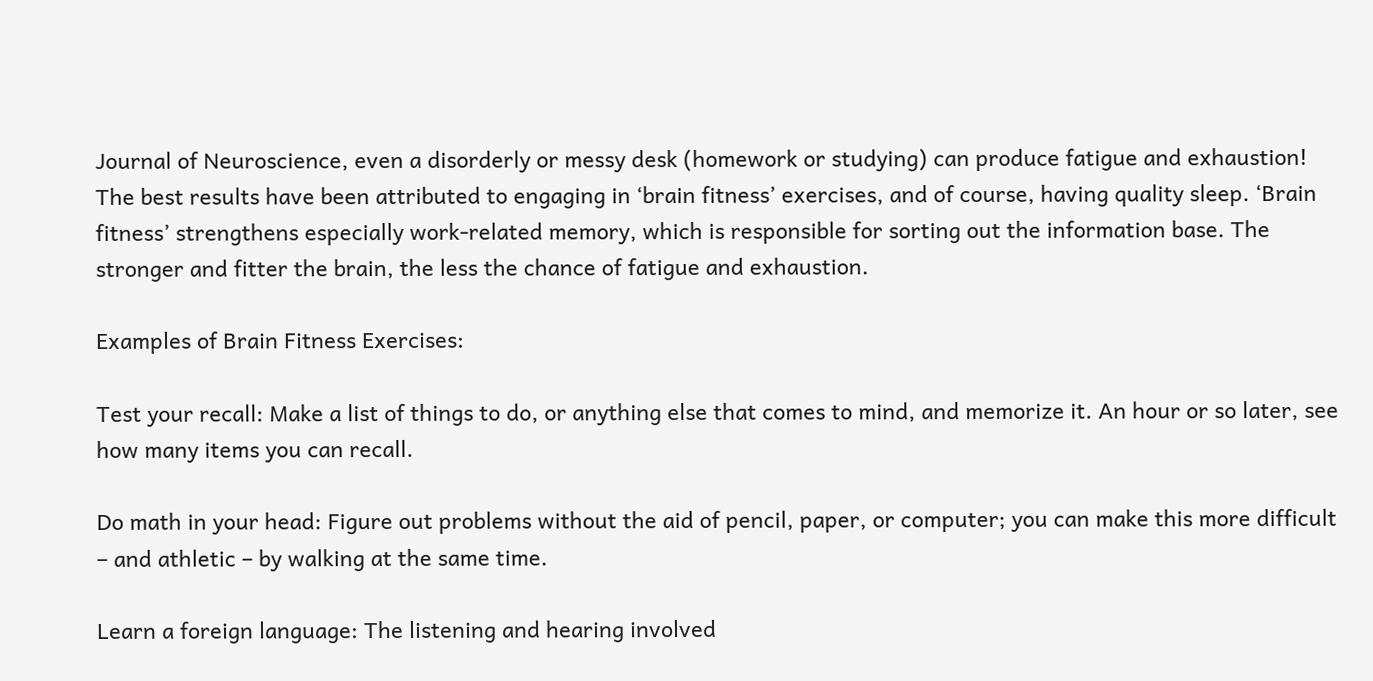Journal of Neuroscience, even a disorderly or messy desk (homework or studying) can produce fatigue and exhaustion! The best results have been attributed to engaging in ‘brain fitness’ exercises, and of course, having quality sleep. ‘Brain fitness’ strengthens especially work-related memory, which is responsible for sorting out the information base. The stronger and fitter the brain, the less the chance of fatigue and exhaustion.

Examples of Brain Fitness Exercises:

Test your recall: Make a list of things to do, or anything else that comes to mind, and memorize it. An hour or so later, see how many items you can recall.

Do math in your head: Figure out problems without the aid of pencil, paper, or computer; you can make this more difficult – and athletic – by walking at the same time.

Learn a foreign language: The listening and hearing involved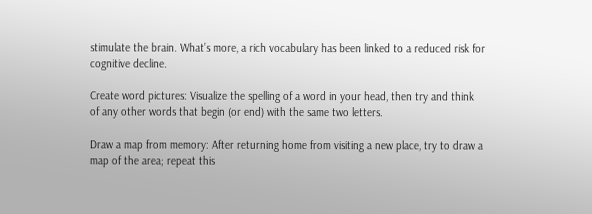stimulate the brain. What’s more, a rich vocabulary has been linked to a reduced risk for cognitive decline.

Create word pictures: Visualize the spelling of a word in your head, then try and think of any other words that begin (or end) with the same two letters.

Draw a map from memory: After returning home from visiting a new place, try to draw a map of the area; repeat this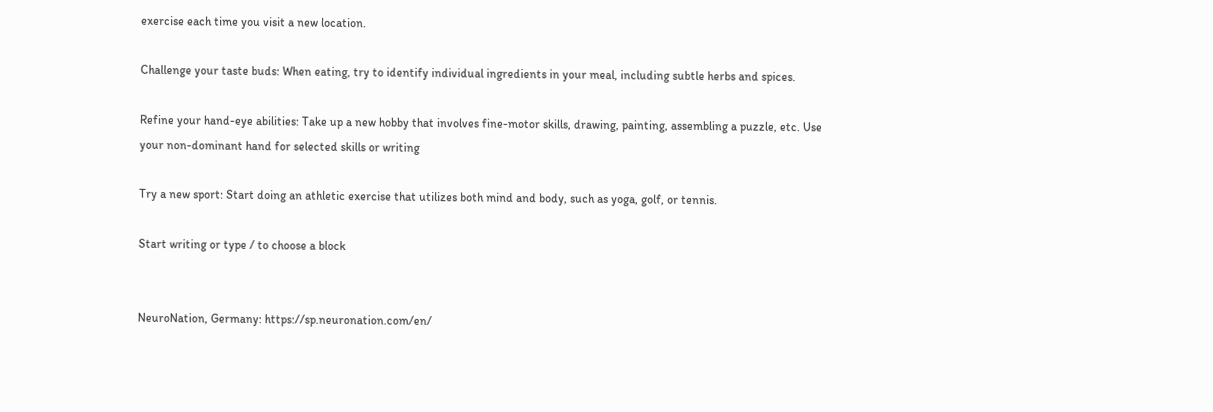exercise each time you visit a new location.

Challenge your taste buds: When eating, try to identify individual ingredients in your meal, including subtle herbs and spices.

Refine your hand-eye abilities: Take up a new hobby that involves fine-motor skills, drawing, painting, assembling a puzzle, etc. Use your non-dominant hand for selected skills or writing

Try a new sport: Start doing an athletic exercise that utilizes both mind and body, such as yoga, golf, or tennis.

Start writing or type / to choose a block


NeuroNation, Germany: https://sp.neuronation.com/en/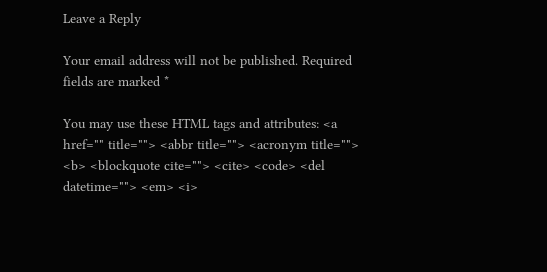Leave a Reply

Your email address will not be published. Required fields are marked *

You may use these HTML tags and attributes: <a href="" title=""> <abbr title=""> <acronym title=""> <b> <blockquote cite=""> <cite> <code> <del datetime=""> <em> <i>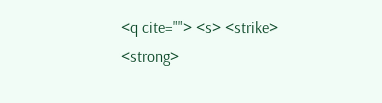<q cite=""> <s> <strike> <strong>